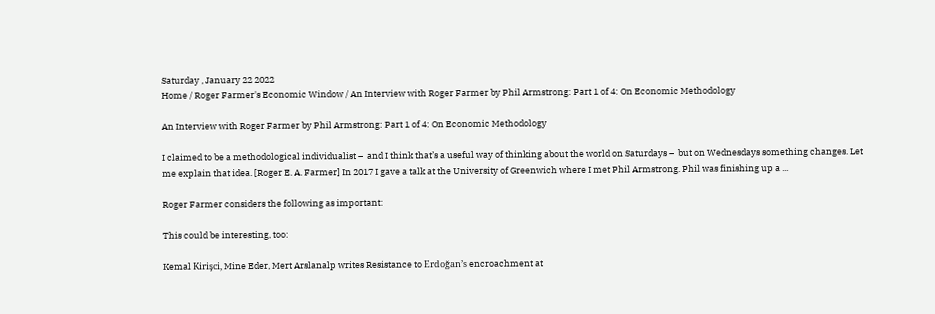Saturday , January 22 2022
Home / Roger Farmer's Economic Window / An Interview with Roger Farmer by Phil Armstrong: Part 1 of 4: On Economic Methodology

An Interview with Roger Farmer by Phil Armstrong: Part 1 of 4: On Economic Methodology

I claimed to be a methodological individualist –  and I think that’s a useful way of thinking about the world on Saturdays –  but on Wednesdays something changes. Let me explain that idea. [Roger E. A. Farmer] In 2017 I gave a talk at the University of Greenwich where I met Phil Armstrong. Phil was finishing up a ...

Roger Farmer considers the following as important:

This could be interesting, too:

Kemal Kirişci, Mine Eder, Mert Arslanalp writes Resistance to Erdoğan’s encroachment at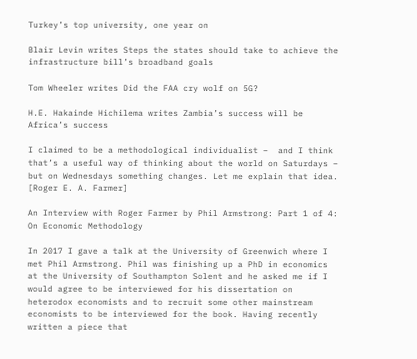Turkey’s top university, one year on

Blair Levin writes Steps the states should take to achieve the infrastructure bill’s broadband goals

Tom Wheeler writes Did the FAA cry wolf on 5G?

H.E. Hakainde Hichilema writes Zambia’s success will be Africa’s success

I claimed to be a methodological individualist –  and I think that’s a useful way of thinking about the world on Saturdays –  but on Wednesdays something changes. Let me explain that idea. [Roger E. A. Farmer]

An Interview with Roger Farmer by Phil Armstrong: Part 1 of 4: On Economic Methodology

In 2017 I gave a talk at the University of Greenwich where I met Phil Armstrong. Phil was finishing up a PhD in economics at the University of Southampton Solent and he asked me if I would agree to be interviewed for his dissertation on heterodox economists and to recruit some other mainstream economists to be interviewed for the book. Having recently written a piece that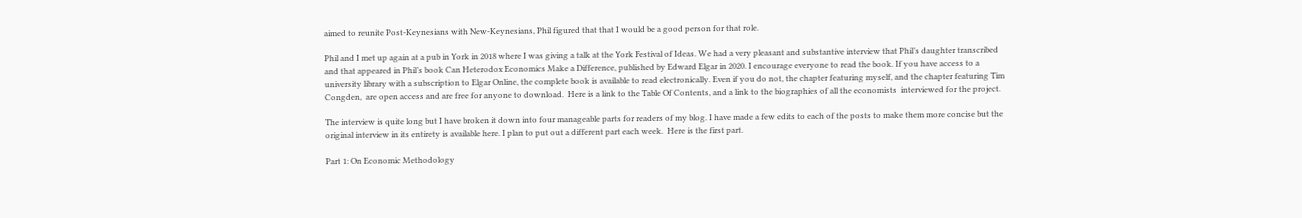aimed to reunite Post-Keynesians with New-Keynesians, Phil figured that that I would be a good person for that role.

Phil and I met up again at a pub in York in 2018 where I was giving a talk at the York Festival of Ideas. We had a very pleasant and substantive interview that Phil’s daughter transcribed and that appeared in Phil’s book Can Heterodox Economics Make a Difference, published by Edward Elgar in 2020. I encourage everyone to read the book. If you have access to a university library with a subscription to Elgar Online, the complete book is available to read electronically. Even if you do not, the chapter featuring myself, and the chapter featuring Tim Congden,  are open access and are free for anyone to download.  Here is a link to the Table Of Contents, and a link to the biographies of all the economists  interviewed for the project.

The interview is quite long but I have broken it down into four manageable parts for readers of my blog. I have made a few edits to each of the posts to make them more concise but the original interview in its entirety is available here. I plan to put out a different part each week.  Here is the first part.

Part 1: On Economic Methodology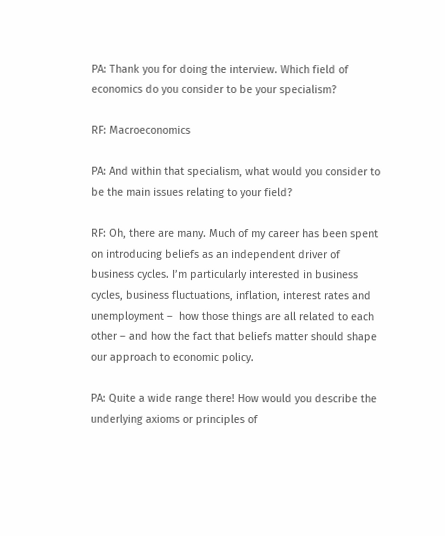PA: Thank you for doing the interview. Which field of economics do you consider to be your specialism?

RF: Macroeconomics

PA: And within that specialism, what would you consider to be the main issues relating to your field?

RF: Oh, there are many. Much of my career has been spent on introducing beliefs as an independent driver of business cycles. I’m particularly interested in business cycles, business fluctuations, inflation, interest rates and unemployment –  how those things are all related to each other – and how the fact that beliefs matter should shape our approach to economic policy.

PA: Quite a wide range there! How would you describe the underlying axioms or principles of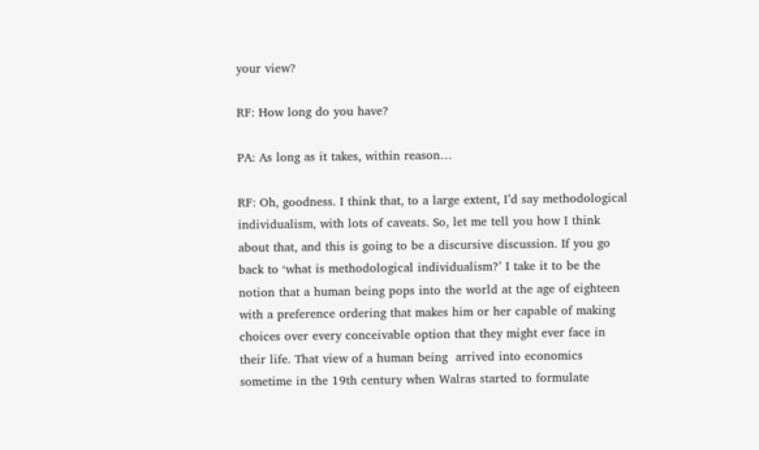your view?

RF: How long do you have?

PA: As long as it takes, within reason…

RF: Oh, goodness. I think that, to a large extent, I’d say methodological individualism, with lots of caveats. So, let me tell you how I think about that, and this is going to be a discursive discussion. If you go back to ‘what is methodological individualism?’ I take it to be the notion that a human being pops into the world at the age of eighteen with a preference ordering that makes him or her capable of making choices over every conceivable option that they might ever face in their life. That view of a human being  arrived into economics sometime in the 19th century when Walras started to formulate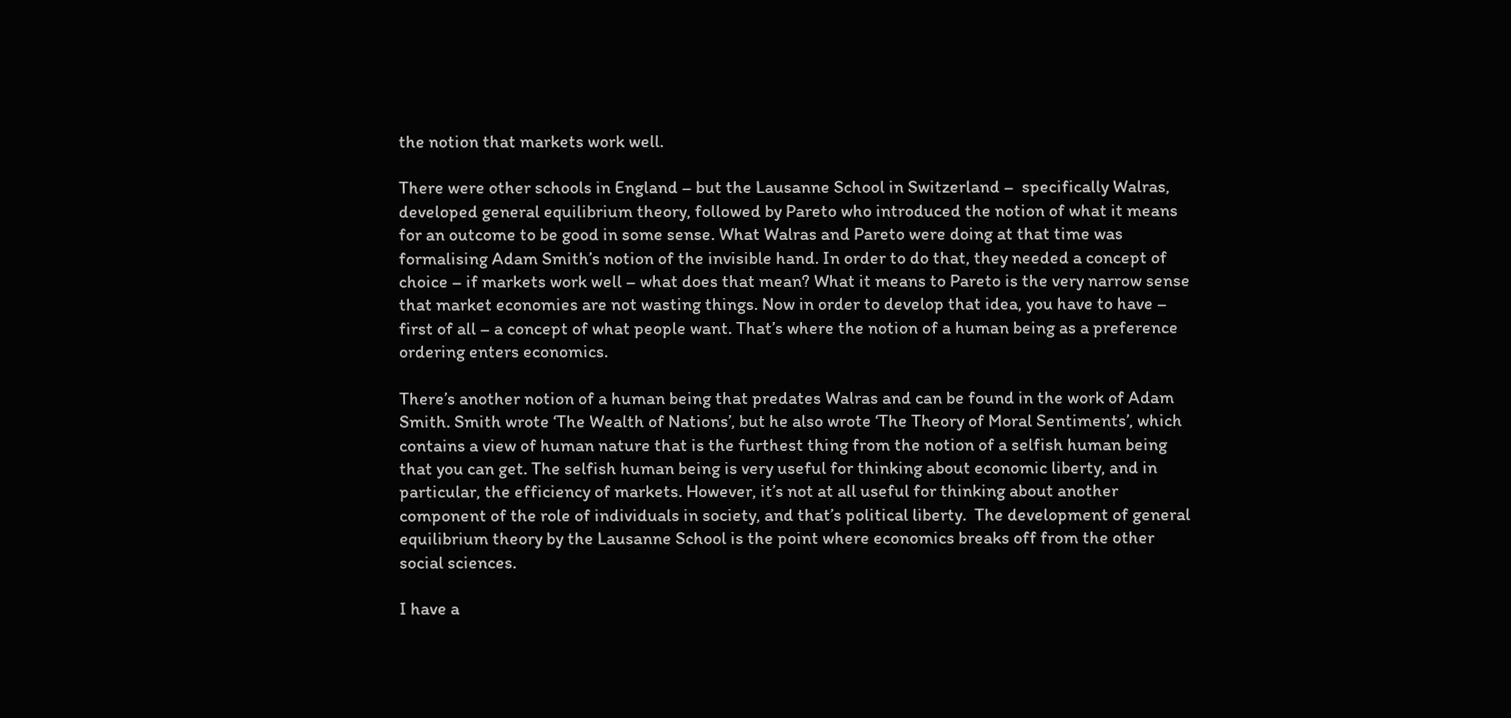the notion that markets work well.

There were other schools in England – but the Lausanne School in Switzerland –  specifically Walras, developed general equilibrium theory, followed by Pareto who introduced the notion of what it means for an outcome to be good in some sense. What Walras and Pareto were doing at that time was formalising Adam Smith’s notion of the invisible hand. In order to do that, they needed a concept of choice – if markets work well – what does that mean? What it means to Pareto is the very narrow sense that market economies are not wasting things. Now in order to develop that idea, you have to have –  first of all – a concept of what people want. That’s where the notion of a human being as a preference ordering enters economics.

There’s another notion of a human being that predates Walras and can be found in the work of Adam Smith. Smith wrote ‘The Wealth of Nations’, but he also wrote ‘The Theory of Moral Sentiments’, which contains a view of human nature that is the furthest thing from the notion of a selfish human being that you can get. The selfish human being is very useful for thinking about economic liberty, and in particular, the efficiency of markets. However, it’s not at all useful for thinking about another component of the role of individuals in society, and that’s political liberty.  The development of general equilibrium theory by the Lausanne School is the point where economics breaks off from the other social sciences.

I have a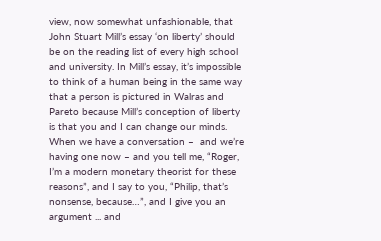view, now somewhat unfashionable, that John Stuart Mill’s essay ‘on liberty’ should be on the reading list of every high school and university. In Mill’s essay, it’s impossible to think of a human being in the same way that a person is pictured in Walras and Pareto because Mill’s conception of liberty is that you and I can change our minds. When we have a conversation –  and we’re having one now – and you tell me, “Roger, I’m a modern monetary theorist for these reasons”, and I say to you, “Philip, that’s nonsense, because…”, and I give you an argument ... and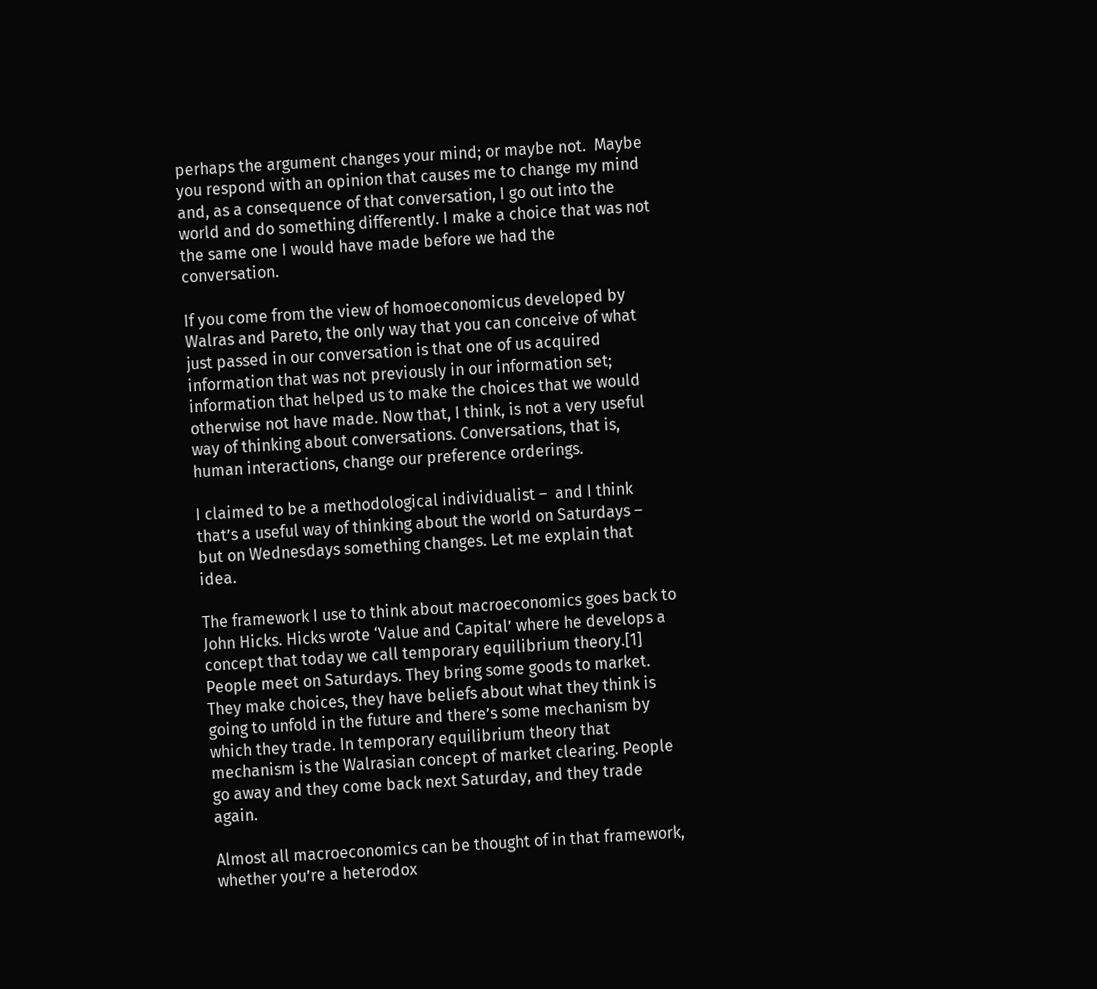perhaps the argument changes your mind; or maybe not.  Maybe you respond with an opinion that causes me to change my mind and, as a consequence of that conversation, I go out into the world and do something differently. I make a choice that was not the same one I would have made before we had the conversation.

If you come from the view of homoeconomicus developed by Walras and Pareto, the only way that you can conceive of what just passed in our conversation is that one of us acquired information that was not previously in our information set; information that helped us to make the choices that we would otherwise not have made. Now that, I think, is not a very useful way of thinking about conversations. Conversations, that is, human interactions, change our preference orderings.

I claimed to be a methodological individualist –  and I think that’s a useful way of thinking about the world on Saturdays –  but on Wednesdays something changes. Let me explain that idea.

The framework I use to think about macroeconomics goes back to John Hicks. Hicks wrote ‘Value and Capital’ where he develops a concept that today we call temporary equilibrium theory.[1] People meet on Saturdays. They bring some goods to market. They make choices, they have beliefs about what they think is going to unfold in the future and there’s some mechanism by which they trade. In temporary equilibrium theory that mechanism is the Walrasian concept of market clearing. People go away and they come back next Saturday, and they trade again.

Almost all macroeconomics can be thought of in that framework, whether you’re a heterodox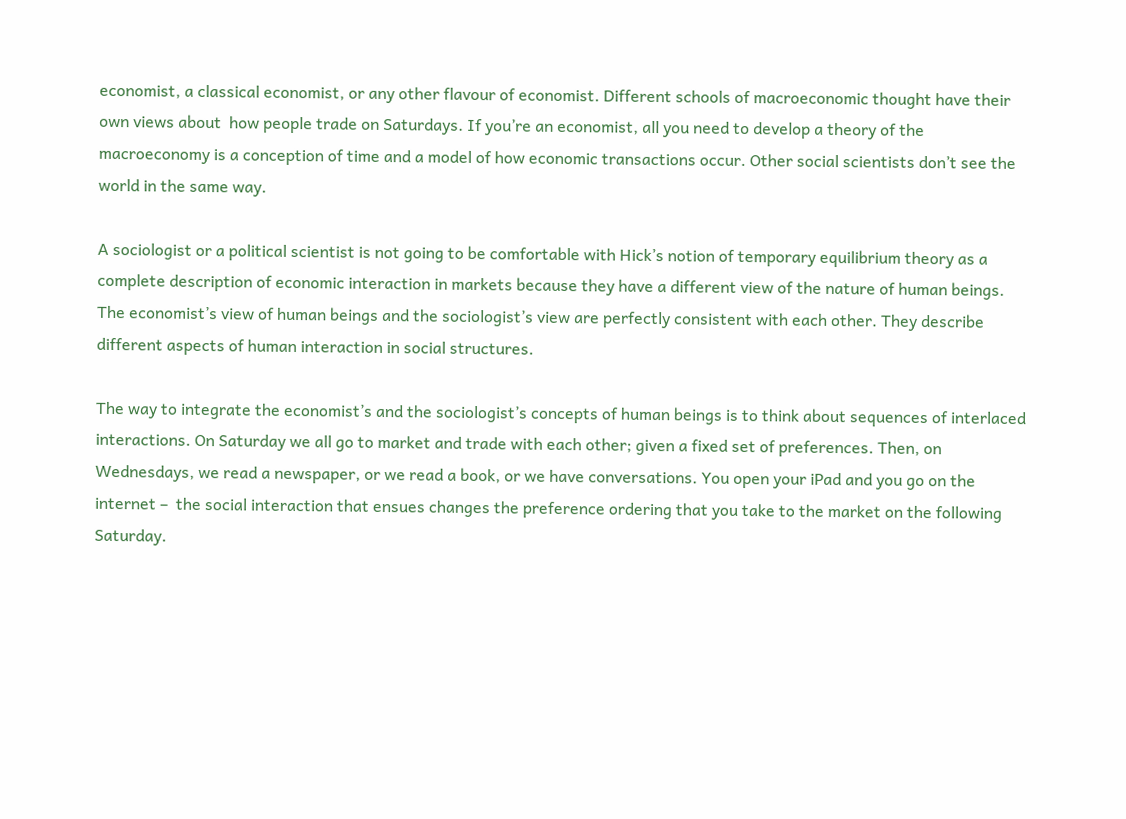economist, a classical economist, or any other flavour of economist. Different schools of macroeconomic thought have their own views about  how people trade on Saturdays. If you’re an economist, all you need to develop a theory of the macroeconomy is a conception of time and a model of how economic transactions occur. Other social scientists don’t see the world in the same way.

A sociologist or a political scientist is not going to be comfortable with Hick’s notion of temporary equilibrium theory as a complete description of economic interaction in markets because they have a different view of the nature of human beings. The economist’s view of human beings and the sociologist’s view are perfectly consistent with each other. They describe different aspects of human interaction in social structures.

The way to integrate the economist’s and the sociologist’s concepts of human beings is to think about sequences of interlaced interactions. On Saturday we all go to market and trade with each other; given a fixed set of preferences. Then, on Wednesdays, we read a newspaper, or we read a book, or we have conversations. You open your iPad and you go on the internet –  the social interaction that ensues changes the preference ordering that you take to the market on the following Saturday.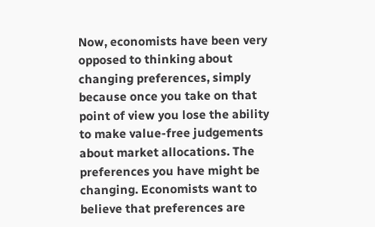Now, economists have been very opposed to thinking about changing preferences, simply because once you take on that point of view you lose the ability to make value-free judgements about market allocations. The preferences you have might be changing. Economists want to believe that preferences are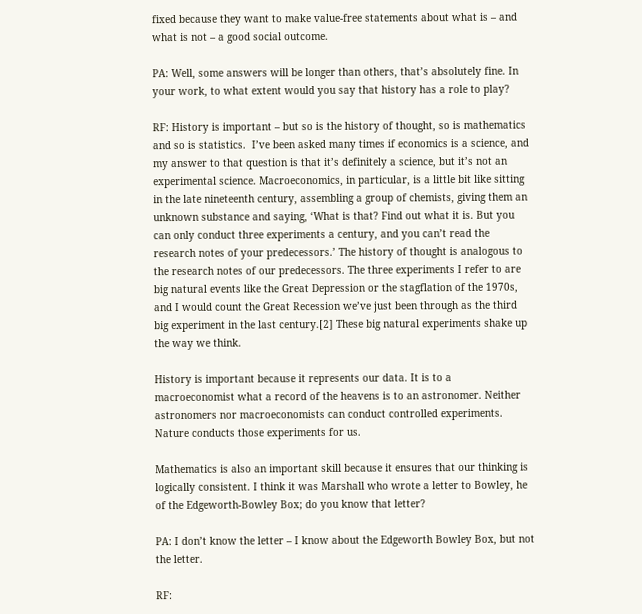fixed because they want to make value-free statements about what is – and what is not – a good social outcome.

PA: Well, some answers will be longer than others, that’s absolutely fine. In your work, to what extent would you say that history has a role to play?

RF: History is important – but so is the history of thought, so is mathematics and so is statistics.  I’ve been asked many times if economics is a science, and my answer to that question is that it’s definitely a science, but it’s not an experimental science. Macroeconomics, in particular, is a little bit like sitting in the late nineteenth century, assembling a group of chemists, giving them an unknown substance and saying, ‘What is that? Find out what it is. But you can only conduct three experiments a century, and you can’t read the research notes of your predecessors.’ The history of thought is analogous to the research notes of our predecessors. The three experiments I refer to are big natural events like the Great Depression or the stagflation of the 1970s, and I would count the Great Recession we’ve just been through as the third big experiment in the last century.[2] These big natural experiments shake up the way we think.

History is important because it represents our data. It is to a macroeconomist what a record of the heavens is to an astronomer. Neither astronomers nor macroeconomists can conduct controlled experiments. Nature conducts those experiments for us.

Mathematics is also an important skill because it ensures that our thinking is logically consistent. I think it was Marshall who wrote a letter to Bowley, he of the Edgeworth-Bowley Box; do you know that letter?

PA: I don’t know the letter – I know about the Edgeworth Bowley Box, but not the letter.

RF: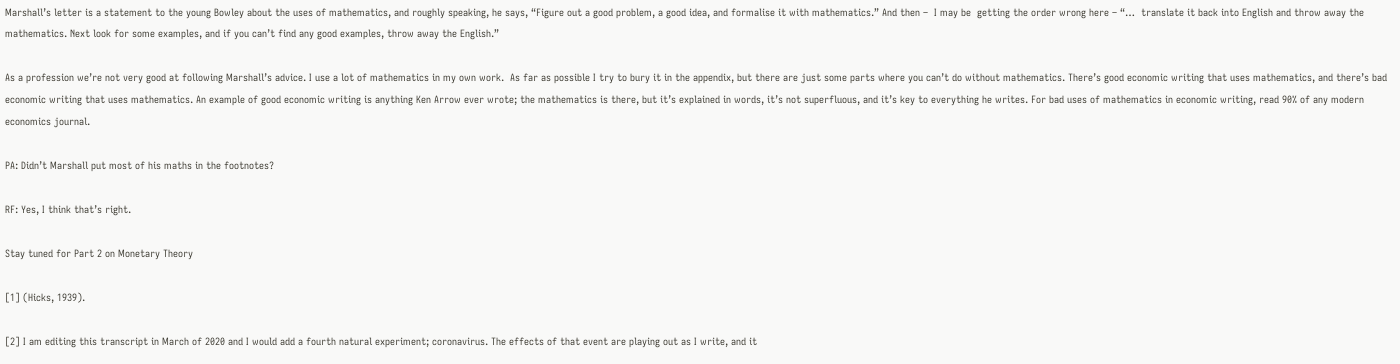Marshall’s letter is a statement to the young Bowley about the uses of mathematics, and roughly speaking, he says, “Figure out a good problem, a good idea, and formalise it with mathematics.” And then –  I may be  getting the order wrong here – “…  translate it back into English and throw away the mathematics. Next look for some examples, and if you can’t find any good examples, throw away the English.”

As a profession we’re not very good at following Marshall’s advice. I use a lot of mathematics in my own work.  As far as possible I try to bury it in the appendix, but there are just some parts where you can’t do without mathematics. There’s good economic writing that uses mathematics, and there’s bad economic writing that uses mathematics. An example of good economic writing is anything Ken Arrow ever wrote; the mathematics is there, but it’s explained in words, it’s not superfluous, and it’s key to everything he writes. For bad uses of mathematics in economic writing, read 90% of any modern economics journal.

PA: Didn’t Marshall put most of his maths in the footnotes?

RF: Yes, I think that’s right.

Stay tuned for Part 2 on Monetary Theory

[1] (Hicks, 1939).

[2] I am editing this transcript in March of 2020 and I would add a fourth natural experiment; coronavirus. The effects of that event are playing out as I write, and it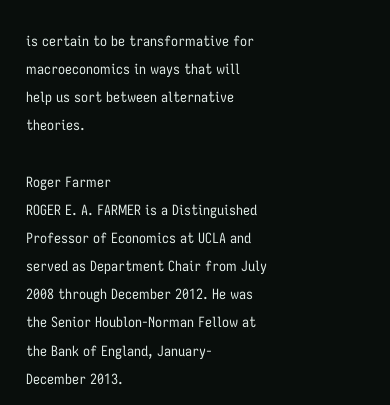is certain to be transformative for macroeconomics in ways that will help us sort between alternative theories.

Roger Farmer
ROGER E. A. FARMER is a Distinguished Professor of Economics at UCLA and served as Department Chair from July 2008 through December 2012. He was the Senior Houblon-Norman Fellow at the Bank of England, January-December 2013.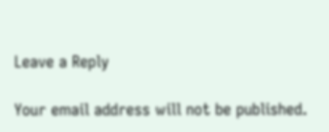Leave a Reply

Your email address will not be published.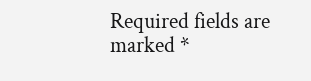Required fields are marked *